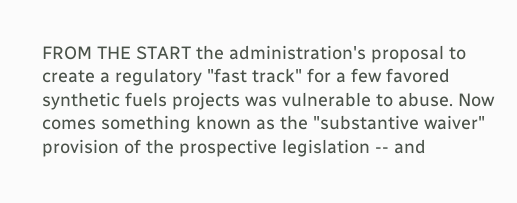FROM THE START the administration's proposal to create a regulatory "fast track" for a few favored synthetic fuels projects was vulnerable to abuse. Now comes something known as the "substantive waiver" provision of the prospective legislation -- and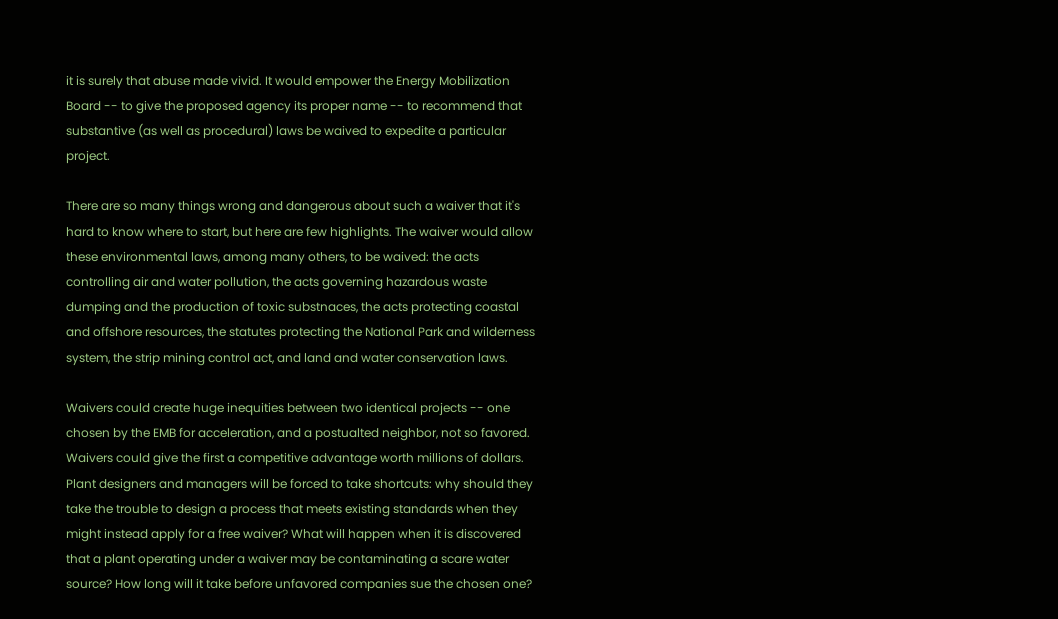it is surely that abuse made vivid. It would empower the Energy Mobilization Board -- to give the proposed agency its proper name -- to recommend that substantive (as well as procedural) laws be waived to expedite a particular project.

There are so many things wrong and dangerous about such a waiver that it's hard to know where to start, but here are few highlights. The waiver would allow these environmental laws, among many others, to be waived: the acts controlling air and water pollution, the acts governing hazardous waste dumping and the production of toxic substnaces, the acts protecting coastal and offshore resources, the statutes protecting the National Park and wilderness system, the strip mining control act, and land and water conservation laws.

Waivers could create huge inequities between two identical projects -- one chosen by the EMB for acceleration, and a postualted neighbor, not so favored. Waivers could give the first a competitive advantage worth millions of dollars. Plant designers and managers will be forced to take shortcuts: why should they take the trouble to design a process that meets existing standards when they might instead apply for a free waiver? What will happen when it is discovered that a plant operating under a waiver may be contaminating a scare water source? How long will it take before unfavored companies sue the chosen one?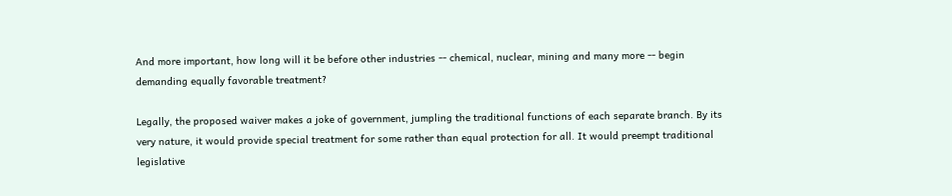And more important, how long will it be before other industries -- chemical, nuclear, mining and many more -- begin demanding equally favorable treatment?

Legally, the proposed waiver makes a joke of government, jumpling the traditional functions of each separate branch. By its very nature, it would provide special treatment for some rather than equal protection for all. It would preempt traditional legislative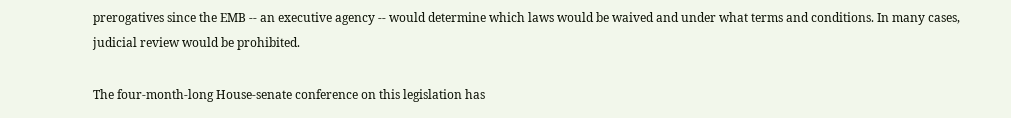prerogatives since the EMB -- an executive agency -- would determine which laws would be waived and under what terms and conditions. In many cases, judicial review would be prohibited.

The four-month-long House-senate conference on this legislation has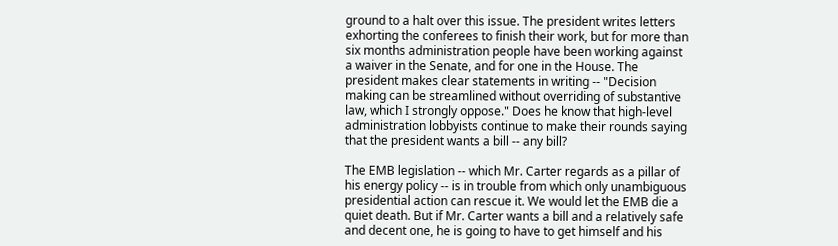ground to a halt over this issue. The president writes letters exhorting the conferees to finish their work, but for more than six months administration people have been working against a waiver in the Senate, and for one in the House. The president makes clear statements in writing -- "Decision making can be streamlined without overriding of substantive law, which I strongly oppose." Does he know that high-level administration lobbyists continue to make their rounds saying that the president wants a bill -- any bill?

The EMB legislation -- which Mr. Carter regards as a pillar of his energy policy -- is in trouble from which only unambiguous presidential action can rescue it. We would let the EMB die a quiet death. But if Mr. Carter wants a bill and a relatively safe and decent one, he is going to have to get himself and his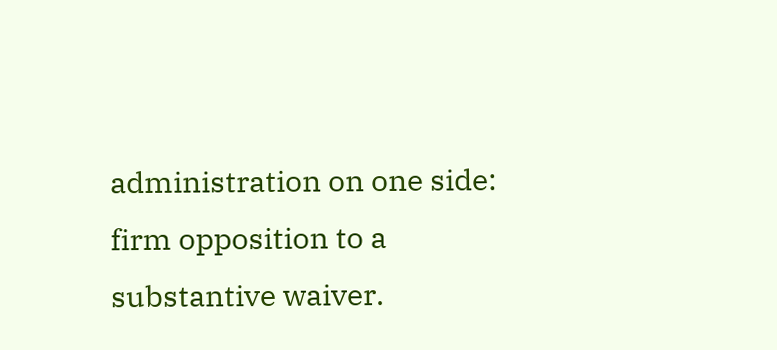administration on one side: firm opposition to a substantive waiver.